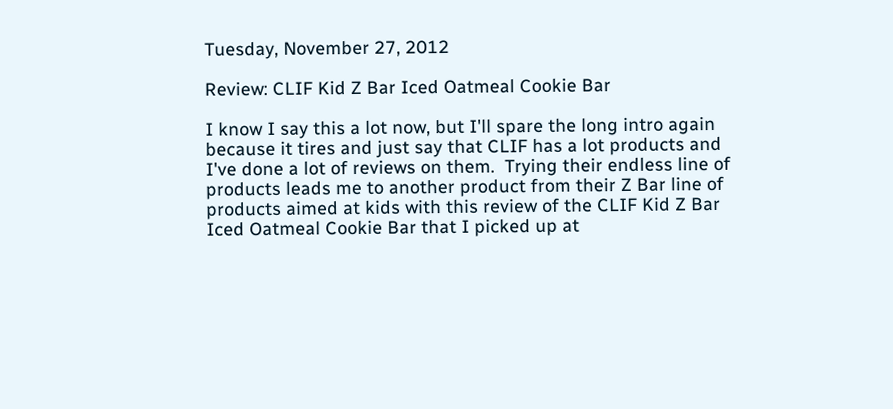Tuesday, November 27, 2012

Review: CLIF Kid Z Bar Iced Oatmeal Cookie Bar

I know I say this a lot now, but I'll spare the long intro again because it tires and just say that CLIF has a lot products and I've done a lot of reviews on them.  Trying their endless line of products leads me to another product from their Z Bar line of products aimed at kids with this review of the CLIF Kid Z Bar Iced Oatmeal Cookie Bar that I picked up at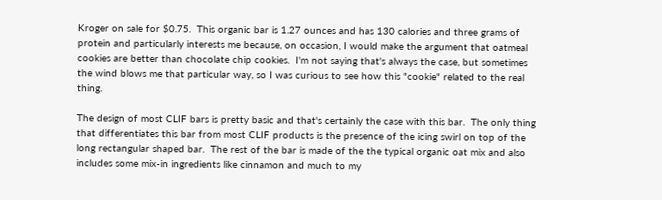Kroger on sale for $0.75.  This organic bar is 1.27 ounces and has 130 calories and three grams of protein and particularly interests me because, on occasion, I would make the argument that oatmeal cookies are better than chocolate chip cookies.  I'm not saying that's always the case, but sometimes the wind blows me that particular way, so I was curious to see how this "cookie" related to the real thing.

The design of most CLIF bars is pretty basic and that's certainly the case with this bar.  The only thing that differentiates this bar from most CLIF products is the presence of the icing swirl on top of the long rectangular shaped bar.  The rest of the bar is made of the the typical organic oat mix and also includes some mix-in ingredients like cinnamon and much to my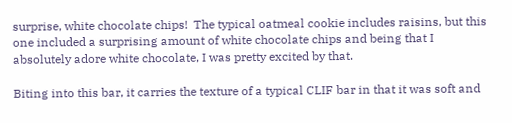surprise, white chocolate chips!  The typical oatmeal cookie includes raisins, but this one included a surprising amount of white chocolate chips and being that I absolutely adore white chocolate, I was pretty excited by that.

Biting into this bar, it carries the texture of a typical CLIF bar in that it was soft and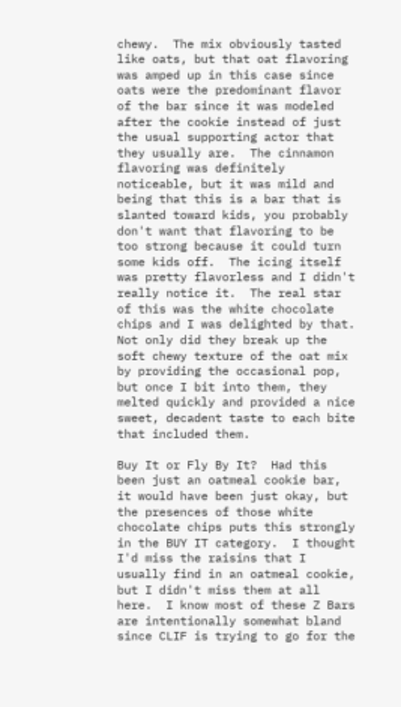chewy.  The mix obviously tasted like oats, but that oat flavoring was amped up in this case since oats were the predominant flavor of the bar since it was modeled after the cookie instead of just the usual supporting actor that they usually are.  The cinnamon flavoring was definitely noticeable, but it was mild and being that this is a bar that is slanted toward kids, you probably don't want that flavoring to be too strong because it could turn some kids off.  The icing itself was pretty flavorless and I didn't really notice it.  The real star of this was the white chocolate chips and I was delighted by that.  Not only did they break up the soft chewy texture of the oat mix by providing the occasional pop, but once I bit into them, they melted quickly and provided a nice sweet, decadent taste to each bite that included them.

Buy It or Fly By It?  Had this been just an oatmeal cookie bar, it would have been just okay, but the presences of those white chocolate chips puts this strongly in the BUY IT category.  I thought I'd miss the raisins that I usually find in an oatmeal cookie, but I didn't miss them at all here.  I know most of these Z Bars are intentionally somewhat bland since CLIF is trying to go for the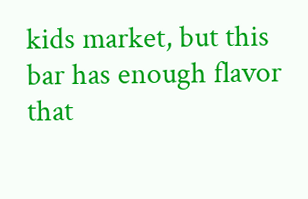kids market, but this bar has enough flavor that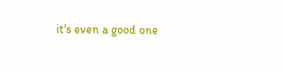it's even a good one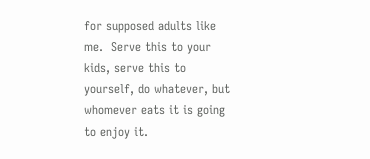for supposed adults like me.  Serve this to your kids, serve this to yourself, do whatever, but whomever eats it is going to enjoy it.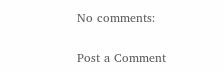No comments:

Post a Comment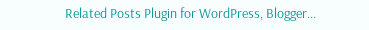Related Posts Plugin for WordPress, Blogger...